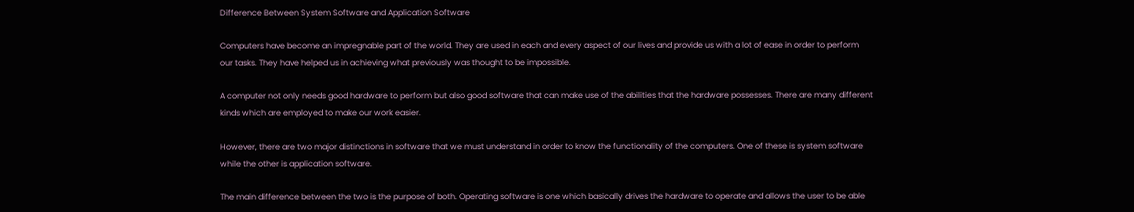Difference Between System Software and Application Software

Computers have become an impregnable part of the world. They are used in each and every aspect of our lives and provide us with a lot of ease in order to perform our tasks. They have helped us in achieving what previously was thought to be impossible.

A computer not only needs good hardware to perform but also good software that can make use of the abilities that the hardware possesses. There are many different kinds which are employed to make our work easier.

However, there are two major distinctions in software that we must understand in order to know the functionality of the computers. One of these is system software while the other is application software.

The main difference between the two is the purpose of both. Operating software is one which basically drives the hardware to operate and allows the user to be able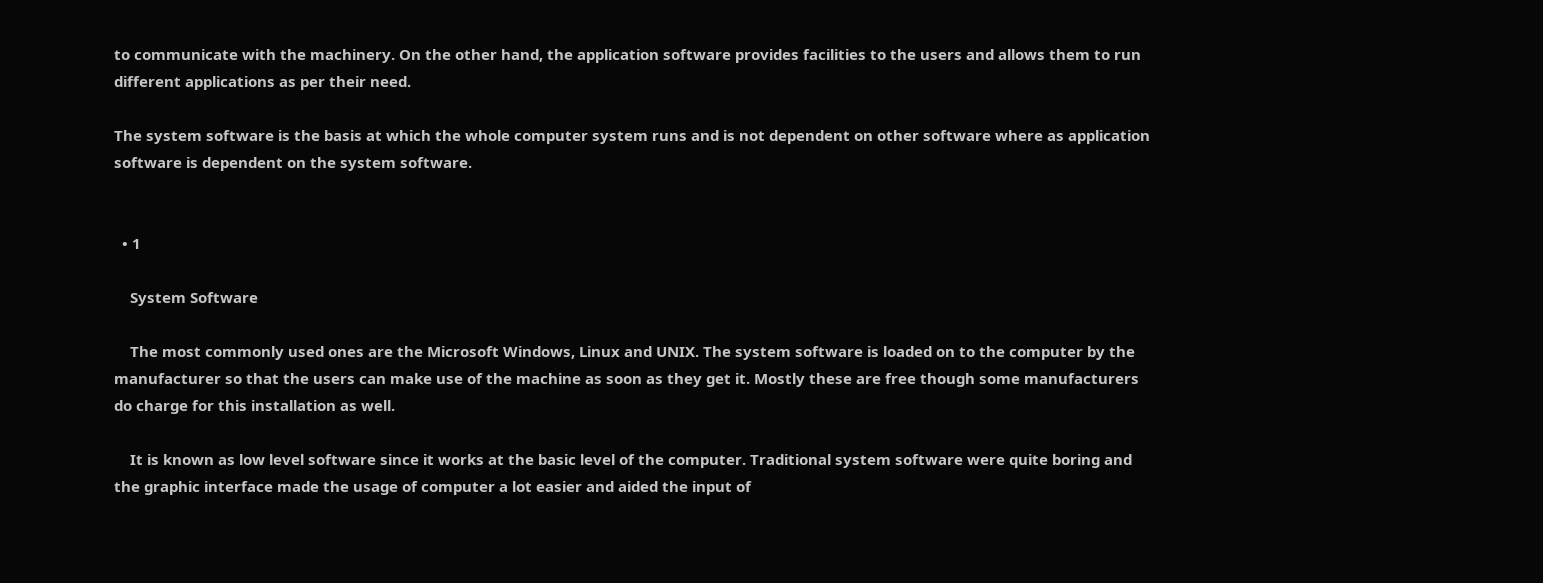to communicate with the machinery. On the other hand, the application software provides facilities to the users and allows them to run different applications as per their need.

The system software is the basis at which the whole computer system runs and is not dependent on other software where as application software is dependent on the system software.


  • 1

    System Software

    The most commonly used ones are the Microsoft Windows, Linux and UNIX. The system software is loaded on to the computer by the manufacturer so that the users can make use of the machine as soon as they get it. Mostly these are free though some manufacturers do charge for this installation as well.

    It is known as low level software since it works at the basic level of the computer. Traditional system software were quite boring and the graphic interface made the usage of computer a lot easier and aided the input of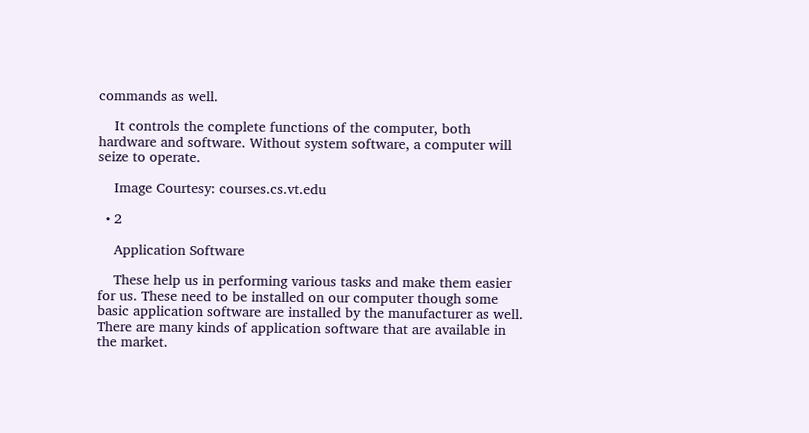commands as well.

    It controls the complete functions of the computer, both hardware and software. Without system software, a computer will seize to operate.

    Image Courtesy: courses.cs.vt.edu

  • 2

    Application Software

    These help us in performing various tasks and make them easier for us. These need to be installed on our computer though some basic application software are installed by the manufacturer as well. There are many kinds of application software that are available in the market.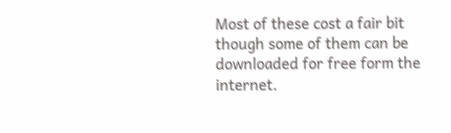Most of these cost a fair bit though some of them can be downloaded for free form the internet.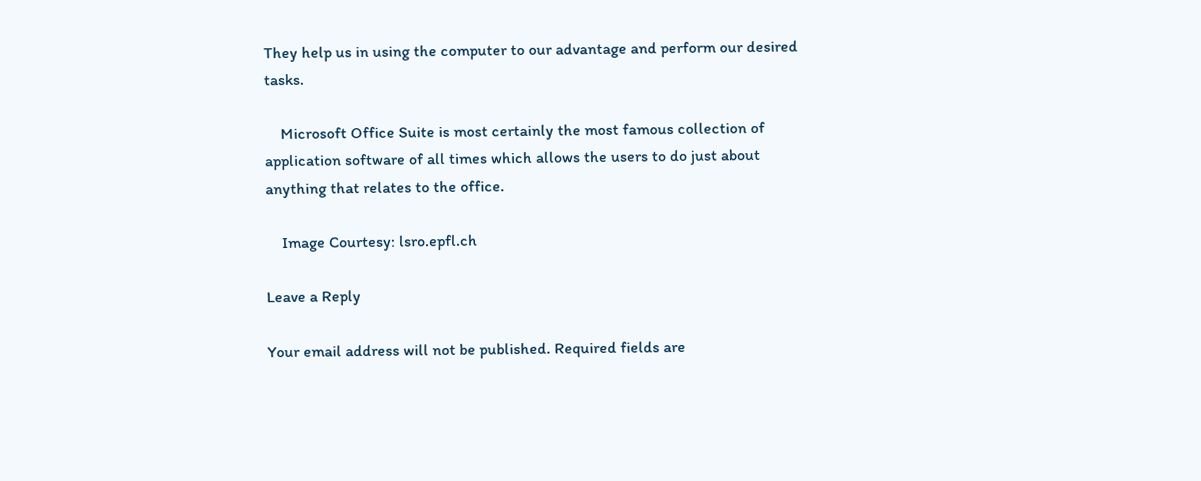They help us in using the computer to our advantage and perform our desired tasks.

    Microsoft Office Suite is most certainly the most famous collection of application software of all times which allows the users to do just about anything that relates to the office.

    Image Courtesy: lsro.epfl.ch

Leave a Reply

Your email address will not be published. Required fields are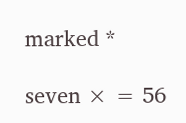marked *

seven × = 56